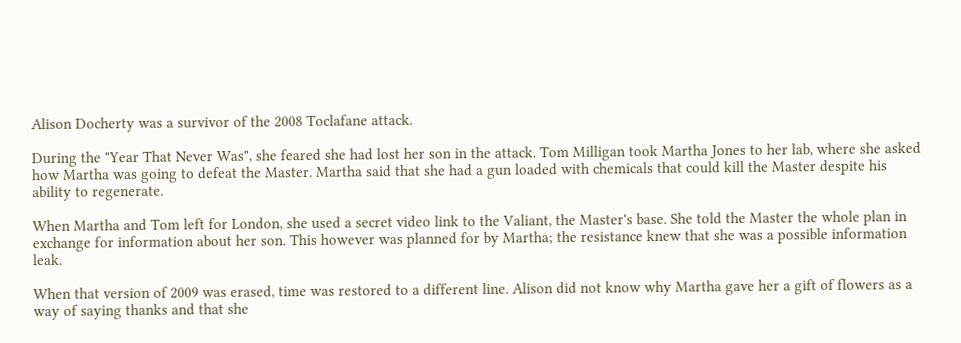Alison Docherty was a survivor of the 2008 Toclafane attack.

During the "Year That Never Was", she feared she had lost her son in the attack. Tom Milligan took Martha Jones to her lab, where she asked how Martha was going to defeat the Master. Martha said that she had a gun loaded with chemicals that could kill the Master despite his ability to regenerate.

When Martha and Tom left for London, she used a secret video link to the Valiant, the Master's base. She told the Master the whole plan in exchange for information about her son. This however was planned for by Martha; the resistance knew that she was a possible information leak.

When that version of 2009 was erased, time was restored to a different line. Alison did not know why Martha gave her a gift of flowers as a way of saying thanks and that she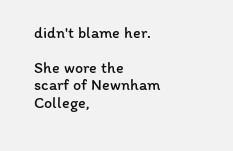didn't blame her.

She wore the scarf of Newnham College,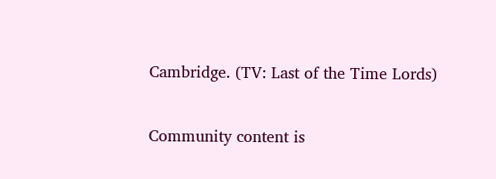Cambridge. (TV: Last of the Time Lords)

Community content is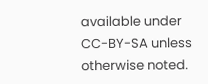available under CC-BY-SA unless otherwise noted.